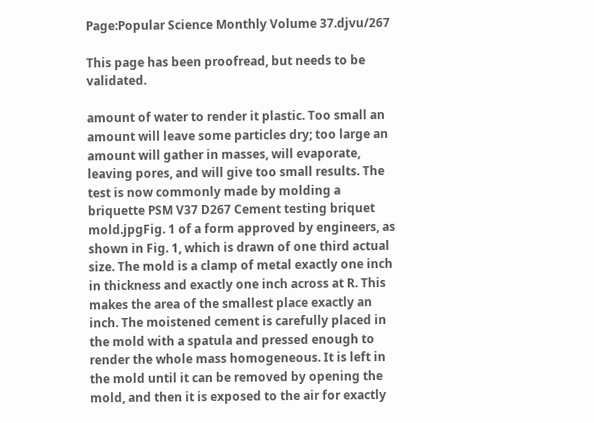Page:Popular Science Monthly Volume 37.djvu/267

This page has been proofread, but needs to be validated.

amount of water to render it plastic. Too small an amount will leave some particles dry; too large an amount will gather in masses, will evaporate, leaving pores, and will give too small results. The test is now commonly made by molding a briquette PSM V37 D267 Cement testing briquet mold.jpgFig. 1 of a form approved by engineers, as shown in Fig. 1, which is drawn of one third actual size. The mold is a clamp of metal exactly one inch in thickness and exactly one inch across at R. This makes the area of the smallest place exactly an inch. The moistened cement is carefully placed in the mold with a spatula and pressed enough to render the whole mass homogeneous. It is left in the mold until it can be removed by opening the mold, and then it is exposed to the air for exactly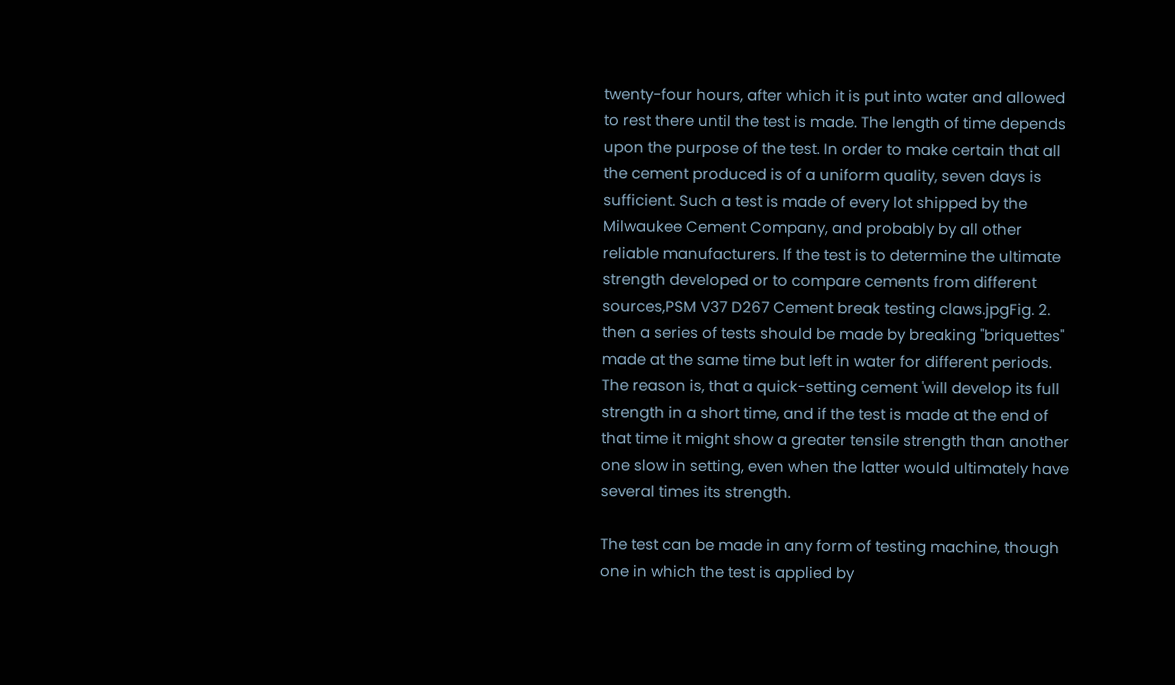twenty-four hours, after which it is put into water and allowed to rest there until the test is made. The length of time depends upon the purpose of the test. In order to make certain that all the cement produced is of a uniform quality, seven days is sufficient. Such a test is made of every lot shipped by the Milwaukee Cement Company, and probably by all other reliable manufacturers. If the test is to determine the ultimate strength developed or to compare cements from different sources,PSM V37 D267 Cement break testing claws.jpgFig. 2. then a series of tests should be made by breaking "briquettes" made at the same time but left in water for different periods. The reason is, that a quick-setting cement 'will develop its full strength in a short time, and if the test is made at the end of that time it might show a greater tensile strength than another one slow in setting, even when the latter would ultimately have several times its strength.

The test can be made in any form of testing machine, though one in which the test is applied by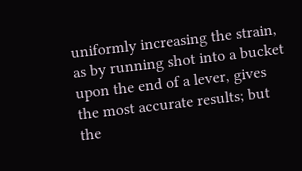uniformly increasing the strain, as by running shot into a bucket upon the end of a lever, gives the most accurate results; but the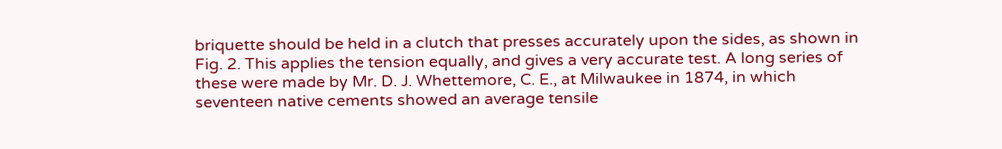briquette should be held in a clutch that presses accurately upon the sides, as shown in Fig. 2. This applies the tension equally, and gives a very accurate test. A long series of these were made by Mr. D. J. Whettemore, C. E., at Milwaukee in 1874, in which seventeen native cements showed an average tensile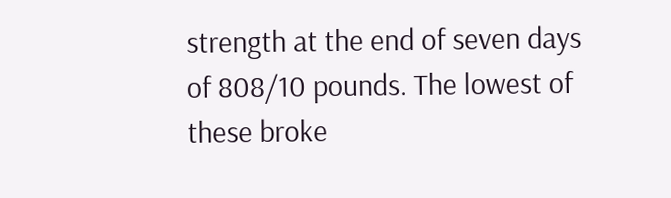strength at the end of seven days of 808/10 pounds. The lowest of these broke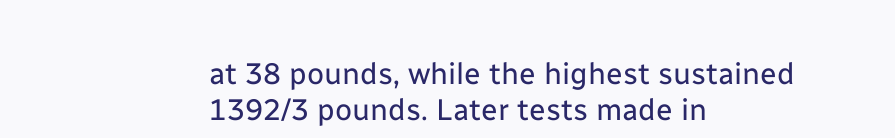at 38 pounds, while the highest sustained 1392/3 pounds. Later tests made in